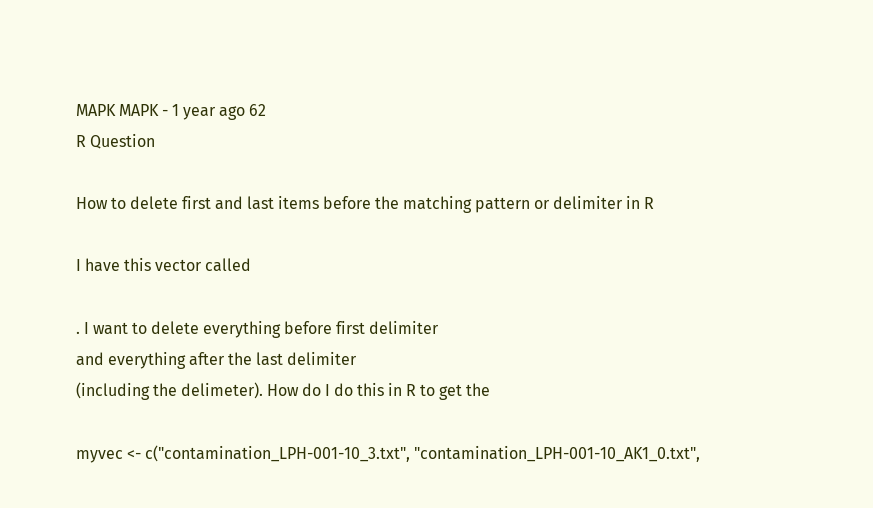MAPK MAPK - 1 year ago 62
R Question

How to delete first and last items before the matching pattern or delimiter in R

I have this vector called

. I want to delete everything before first delimiter
and everything after the last delimiter
(including the delimeter). How do I do this in R to get the

myvec <- c("contamination_LPH-001-10_3.txt", "contamination_LPH-001-10_AK1_0.txt",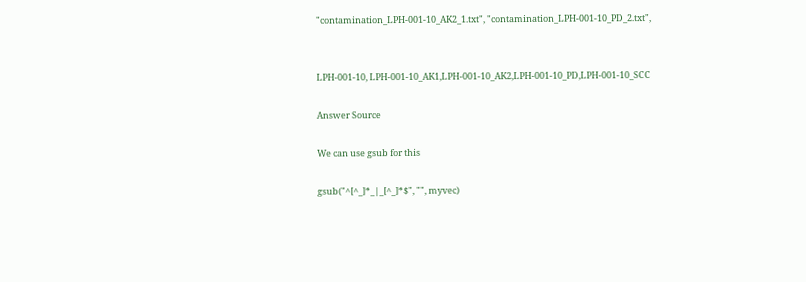"contamination_LPH-001-10_AK2_1.txt", "contamination_LPH-001-10_PD_2.txt",


LPH-001-10, LPH-001-10_AK1,LPH-001-10_AK2,LPH-001-10_PD,LPH-001-10_SCC

Answer Source

We can use gsub for this

gsub("^[^_]*_|_[^_]*$", "", myvec)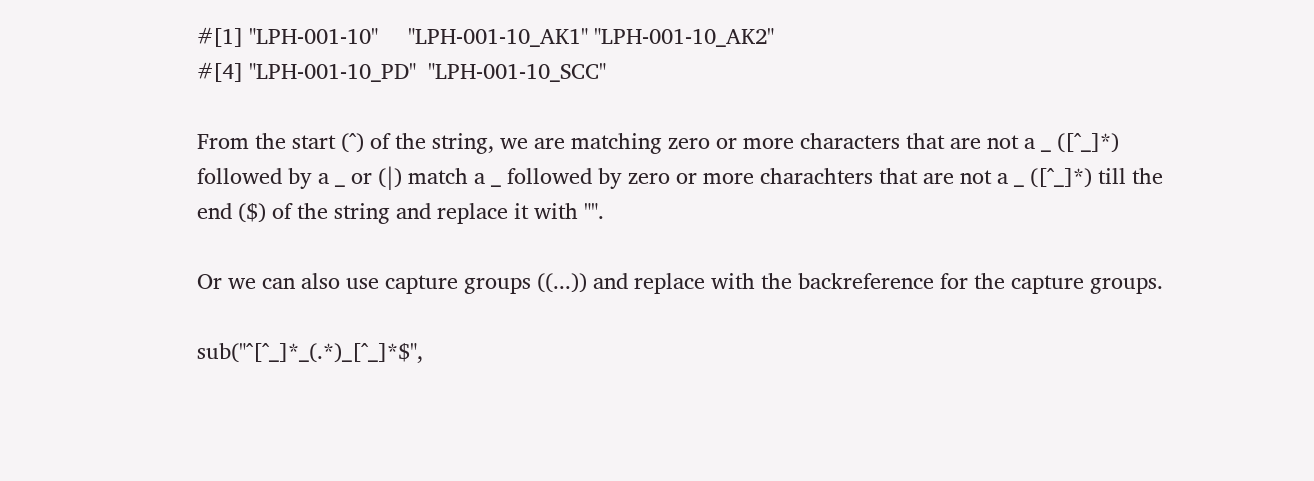#[1] "LPH-001-10"     "LPH-001-10_AK1" "LPH-001-10_AK2"
#[4] "LPH-001-10_PD"  "LPH-001-10_SCC"

From the start (^) of the string, we are matching zero or more characters that are not a _ ([^_]*) followed by a _ or (|) match a _ followed by zero or more charachters that are not a _ ([^_]*) till the end ($) of the string and replace it with "".

Or we can also use capture groups ((...)) and replace with the backreference for the capture groups.

sub("^[^_]*_(.*)_[^_]*$",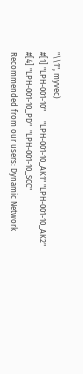"\\1", myvec)
#[1] "LPH-001-10"     "LPH-001-10_AK1" "LPH-001-10_AK2"
#[4] "LPH-001-10_PD"  "LPH-001-10_SCC"
Recommended from our users: Dynamic Network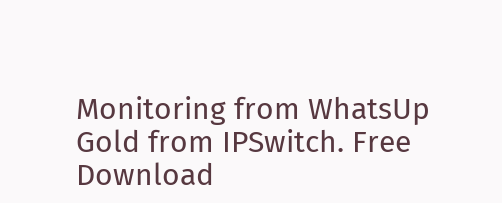Monitoring from WhatsUp Gold from IPSwitch. Free Download